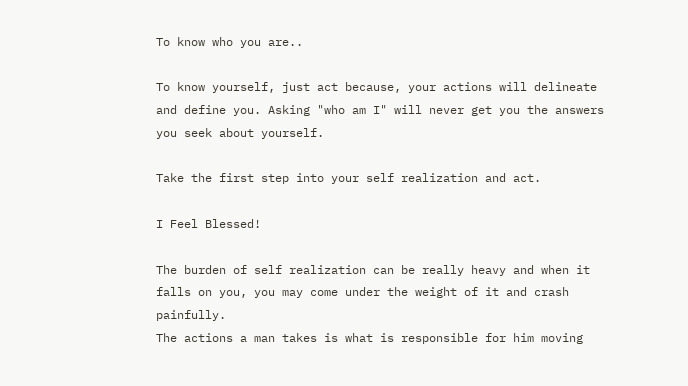To know who you are..

To know yourself, just act because, your actions will delineate and define you. Asking "who am I" will never get you the answers you seek about yourself.

Take the first step into your self realization and act.

I Feel Blessed!

The burden of self realization can be really heavy and when it falls on you, you may come under the weight of it and crash painfully.
The actions a man takes is what is responsible for him moving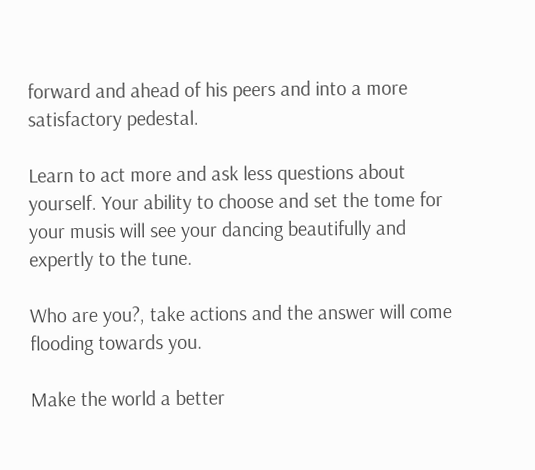forward and ahead of his peers and into a more satisfactory pedestal.

Learn to act more and ask less questions about yourself. Your ability to choose and set the tome for your musis will see your dancing beautifully and expertly to the tune.

Who are you?, take actions and the answer will come flooding towards you.

Make the world a better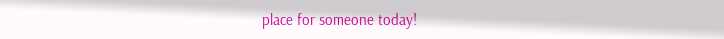place for someone today!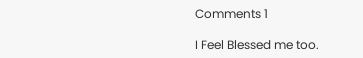Comments 1

I Feel Blessed me too.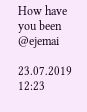How have you been @ejemai

23.07.2019 12:23